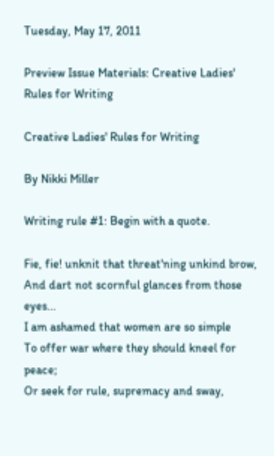Tuesday, May 17, 2011

Preview Issue Materials: Creative Ladies' Rules for Writing

Creative Ladies' Rules for Writing

By Nikki Miller

Writing rule #1: Begin with a quote.

Fie, fie! unknit that threat'ning unkind brow,
And dart not scornful glances from those eyes...
I am ashamed that women are so simple
To offer war where they should kneel for peace;
Or seek for rule, supremacy and sway,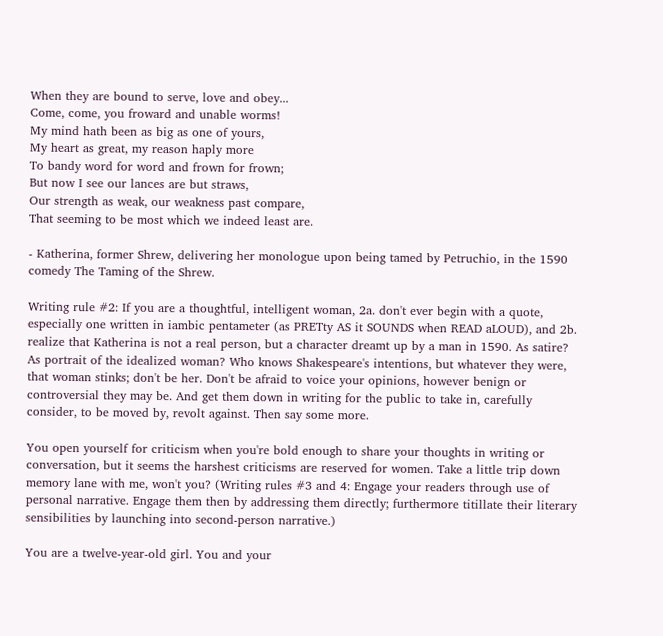When they are bound to serve, love and obey...
Come, come, you froward and unable worms!
My mind hath been as big as one of yours,
My heart as great, my reason haply more
To bandy word for word and frown for frown;
But now I see our lances are but straws,
Our strength as weak, our weakness past compare,
That seeming to be most which we indeed least are.

- Katherina, former Shrew, delivering her monologue upon being tamed by Petruchio, in the 1590 comedy The Taming of the Shrew.

Writing rule #2: If you are a thoughtful, intelligent woman, 2a. don't ever begin with a quote, especially one written in iambic pentameter (as PRETty AS it SOUNDS when READ aLOUD), and 2b. realize that Katherina is not a real person, but a character dreamt up by a man in 1590. As satire? As portrait of the idealized woman? Who knows Shakespeare's intentions, but whatever they were, that woman stinks; don't be her. Don't be afraid to voice your opinions, however benign or controversial they may be. And get them down in writing for the public to take in, carefully consider, to be moved by, revolt against. Then say some more.

You open yourself for criticism when you're bold enough to share your thoughts in writing or conversation, but it seems the harshest criticisms are reserved for women. Take a little trip down memory lane with me, won't you? (Writing rules #3 and 4: Engage your readers through use of personal narrative. Engage them then by addressing them directly; furthermore titillate their literary sensibilities by launching into second-person narrative.)

You are a twelve-year-old girl. You and your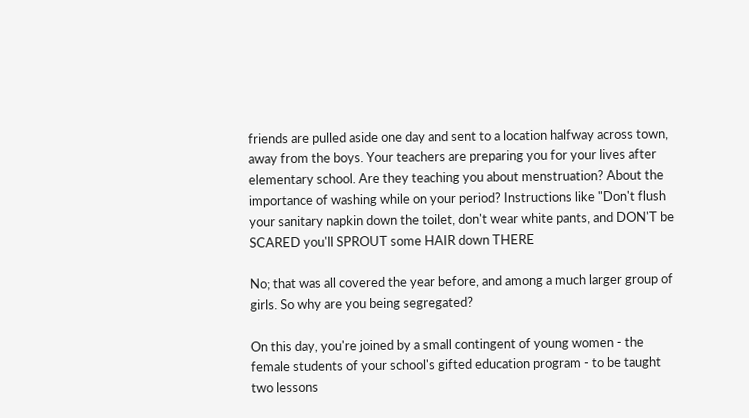friends are pulled aside one day and sent to a location halfway across town, away from the boys. Your teachers are preparing you for your lives after elementary school. Are they teaching you about menstruation? About the importance of washing while on your period? Instructions like "Don't flush your sanitary napkin down the toilet, don't wear white pants, and DON'T be SCARED you'll SPROUT some HAIR down THERE

No; that was all covered the year before, and among a much larger group of girls. So why are you being segregated?

On this day, you're joined by a small contingent of young women - the female students of your school's gifted education program - to be taught two lessons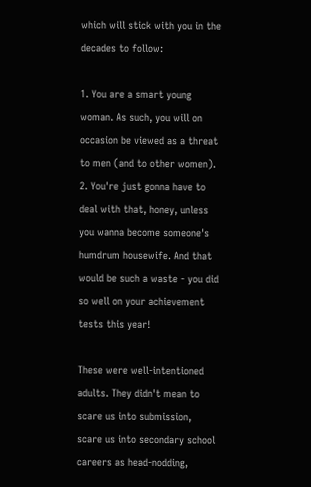which will stick with you in the decades to follow:

1. You are a smart young woman. As such, you will on occasion be viewed as a threat to men (and to other women).
2. You're just gonna have to deal with that, honey, unless you wanna become someone's humdrum housewife. And that would be such a waste - you did so well on your achievement tests this year!

These were well-intentioned adults. They didn't mean to scare us into submission, scare us into secondary school careers as head-nodding,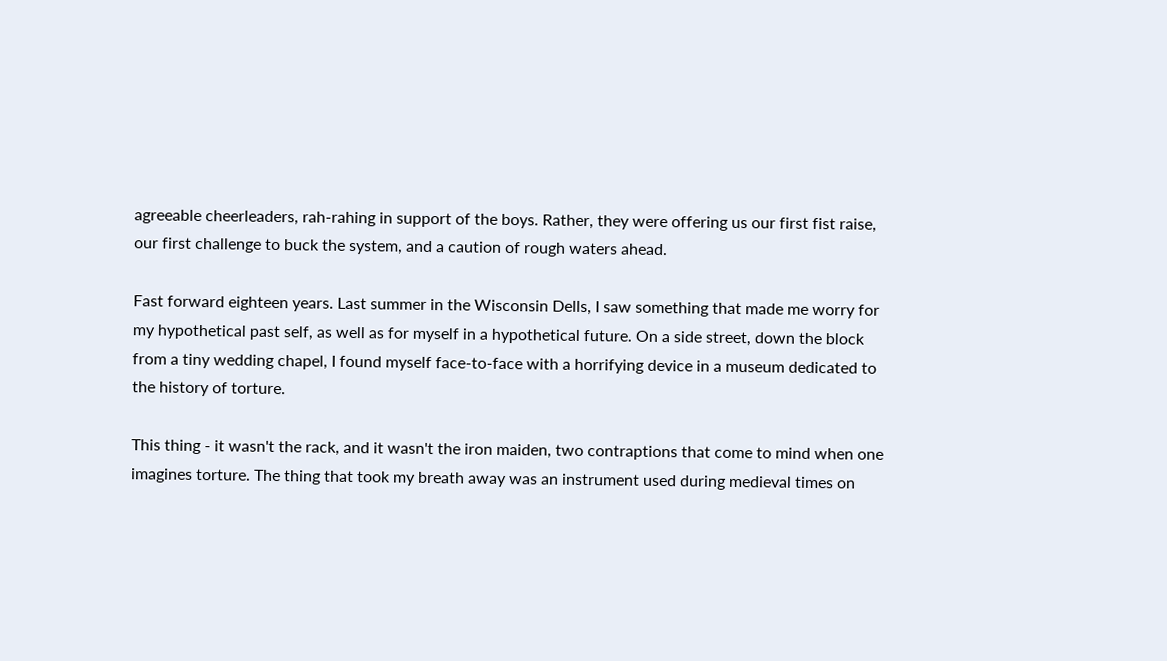agreeable cheerleaders, rah-rahing in support of the boys. Rather, they were offering us our first fist raise, our first challenge to buck the system, and a caution of rough waters ahead.

Fast forward eighteen years. Last summer in the Wisconsin Dells, I saw something that made me worry for my hypothetical past self, as well as for myself in a hypothetical future. On a side street, down the block from a tiny wedding chapel, I found myself face-to-face with a horrifying device in a museum dedicated to the history of torture.

This thing - it wasn't the rack, and it wasn't the iron maiden, two contraptions that come to mind when one imagines torture. The thing that took my breath away was an instrument used during medieval times on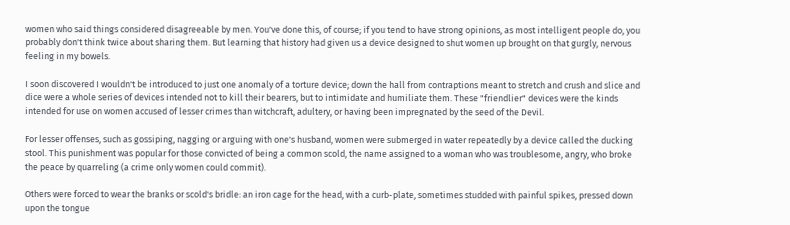women who said things considered disagreeable by men. You've done this, of course; if you tend to have strong opinions, as most intelligent people do, you probably don't think twice about sharing them. But learning that history had given us a device designed to shut women up brought on that gurgly, nervous feeling in my bowels.

I soon discovered I wouldn't be introduced to just one anomaly of a torture device; down the hall from contraptions meant to stretch and crush and slice and dice were a whole series of devices intended not to kill their bearers, but to intimidate and humiliate them. These "friendlier" devices were the kinds intended for use on women accused of lesser crimes than witchcraft, adultery, or having been impregnated by the seed of the Devil.

For lesser offenses, such as gossiping, nagging or arguing with one's husband, women were submerged in water repeatedly by a device called the ducking stool. This punishment was popular for those convicted of being a common scold, the name assigned to a woman who was troublesome, angry, who broke the peace by quarreling (a crime only women could commit).

Others were forced to wear the branks or scold's bridle: an iron cage for the head, with a curb-plate, sometimes studded with painful spikes, pressed down upon the tongue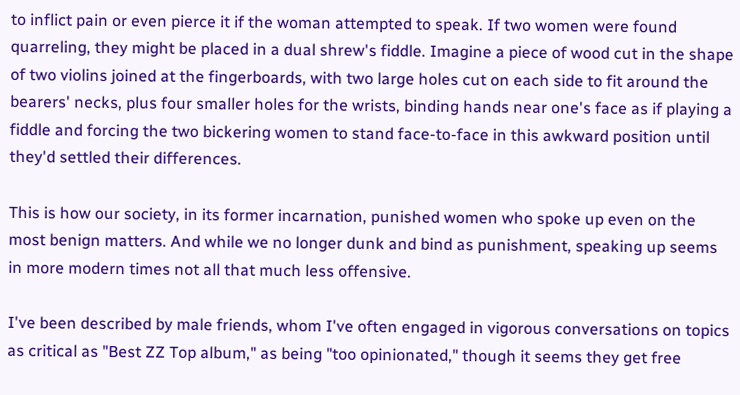to inflict pain or even pierce it if the woman attempted to speak. If two women were found quarreling, they might be placed in a dual shrew's fiddle. Imagine a piece of wood cut in the shape of two violins joined at the fingerboards, with two large holes cut on each side to fit around the bearers' necks, plus four smaller holes for the wrists, binding hands near one's face as if playing a fiddle and forcing the two bickering women to stand face-to-face in this awkward position until they'd settled their differences.

This is how our society, in its former incarnation, punished women who spoke up even on the most benign matters. And while we no longer dunk and bind as punishment, speaking up seems in more modern times not all that much less offensive.

I've been described by male friends, whom I've often engaged in vigorous conversations on topics as critical as "Best ZZ Top album," as being "too opinionated," though it seems they get free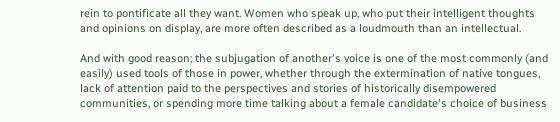rein to pontificate all they want. Women who speak up, who put their intelligent thoughts and opinions on display, are more often described as a loudmouth than an intellectual.

And with good reason; the subjugation of another's voice is one of the most commonly (and easily) used tools of those in power, whether through the extermination of native tongues, lack of attention paid to the perspectives and stories of historically disempowered communities, or spending more time talking about a female candidate's choice of business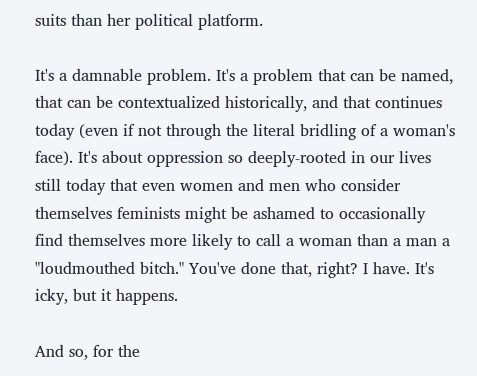suits than her political platform.

It's a damnable problem. It's a problem that can be named, that can be contextualized historically, and that continues today (even if not through the literal bridling of a woman's face). It's about oppression so deeply-rooted in our lives still today that even women and men who consider themselves feminists might be ashamed to occasionally find themselves more likely to call a woman than a man a "loudmouthed bitch." You've done that, right? I have. It's icky, but it happens.

And so, for the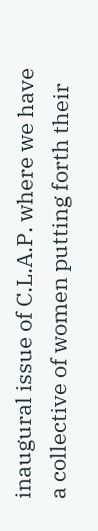inaugural issue of C.L.A.P. where we have a collective of women putting forth their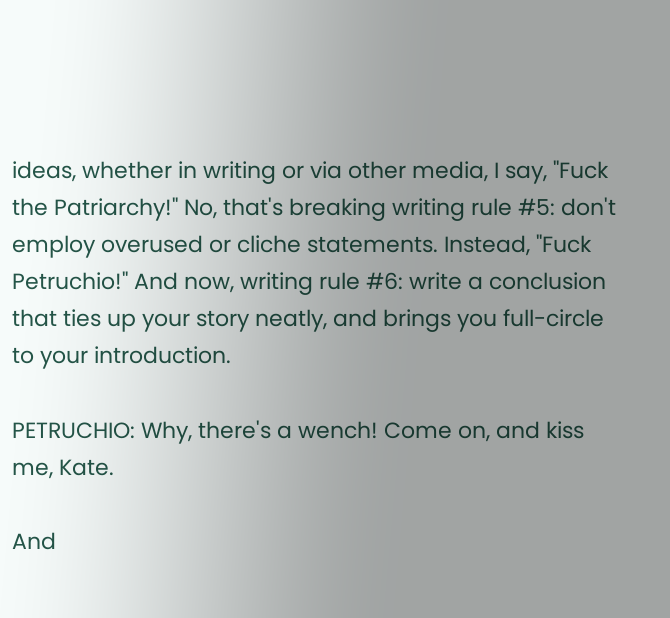ideas, whether in writing or via other media, I say, "Fuck the Patriarchy!" No, that's breaking writing rule #5: don't employ overused or cliche statements. Instead, "Fuck Petruchio!" And now, writing rule #6: write a conclusion that ties up your story neatly, and brings you full-circle to your introduction.

PETRUCHIO: Why, there's a wench! Come on, and kiss me, Kate.

And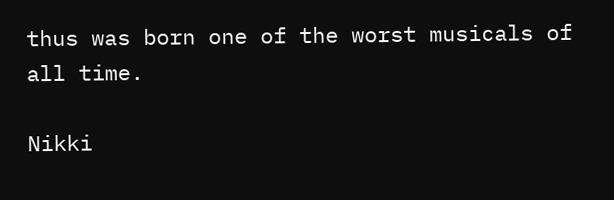thus was born one of the worst musicals of all time.

Nikki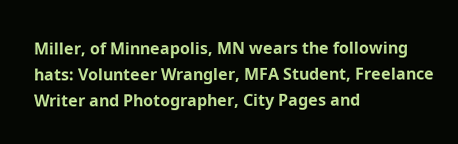Miller, of Minneapolis, MN wears the following hats: Volunteer Wrangler, MFA Student, Freelance Writer and Photographer, City Pages and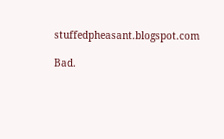stuffedpheasant.blogspot.com

Bad.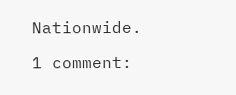Nationwide.

1 comment: